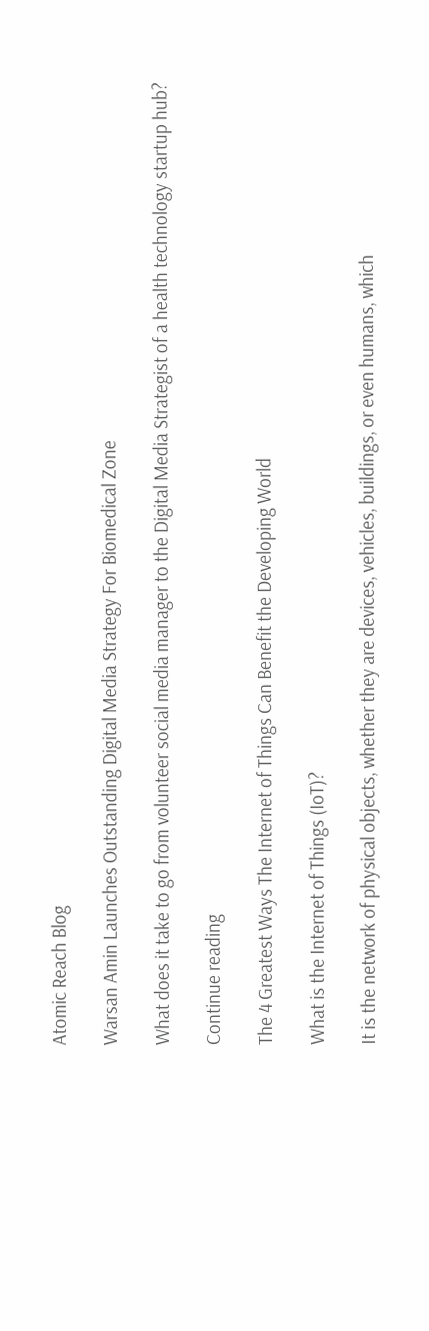Atomic Reach Blog

Warsan Amin Launches Outstanding Digital Media Strategy For Biomedical Zone

What does it take to go from volunteer social media manager to the Digital Media Strategist of a health technology startup hub?

Continue reading

The 4 Greatest Ways The Internet of Things Can Benefit the Developing World

What is the Internet of Things (IoT)?

It is the network of physical objects, whether they are devices, vehicles, buildings, or even humans, which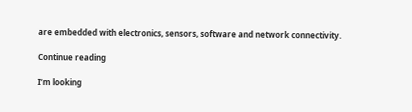are embedded with electronics, sensors, software and network connectivity.

Continue reading

I’m looking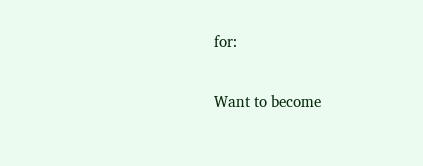for:

Want to become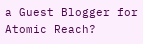a Guest Blogger for Atomic Reach?